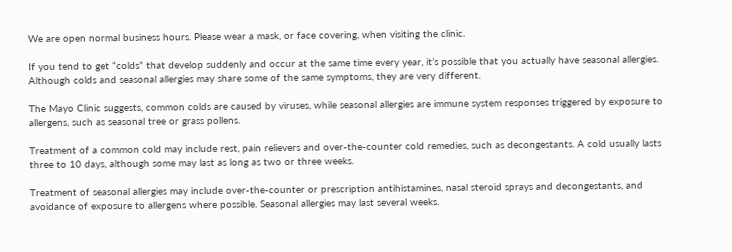We are open normal business hours. Please wear a mask, or face covering, when visiting the clinic.

If you tend to get “colds” that develop suddenly and occur at the same time every year, it’s possible that you actually have seasonal allergies. Although colds and seasonal allergies may share some of the same symptoms, they are very different.

The Mayo Clinic suggests, common colds are caused by viruses, while seasonal allergies are immune system responses triggered by exposure to allergens, such as seasonal tree or grass pollens.

Treatment of a common cold may include rest, pain relievers and over-the-counter cold remedies, such as decongestants. A cold usually lasts three to 10 days, although some may last as long as two or three weeks.

Treatment of seasonal allergies may include over-the-counter or prescription antihistamines, nasal steroid sprays and decongestants, and avoidance of exposure to allergens where possible. Seasonal allergies may last several weeks.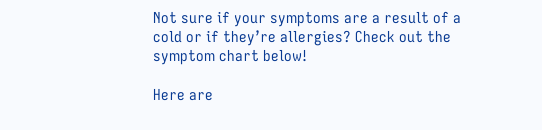Not sure if your symptoms are a result of a cold or if they’re allergies? Check out the symptom chart below!

Here are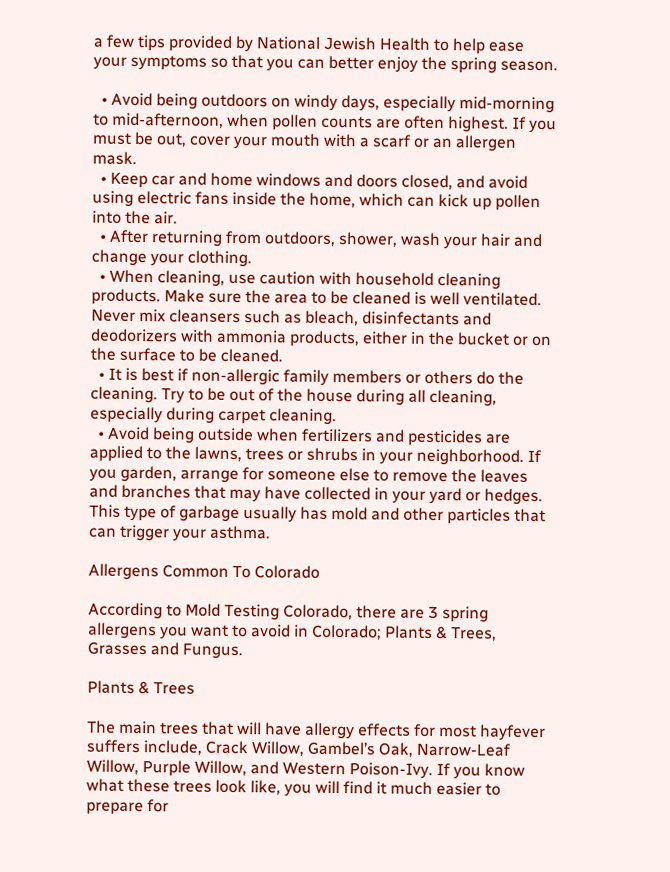a few tips provided by National Jewish Health to help ease your symptoms so that you can better enjoy the spring season.

  • Avoid being outdoors on windy days, especially mid-morning to mid-afternoon, when pollen counts are often highest. If you must be out, cover your mouth with a scarf or an allergen mask.
  • Keep car and home windows and doors closed, and avoid using electric fans inside the home, which can kick up pollen into the air.
  • After returning from outdoors, shower, wash your hair and change your clothing.
  • When cleaning, use caution with household cleaning products. Make sure the area to be cleaned is well ventilated. Never mix cleansers such as bleach, disinfectants and deodorizers with ammonia products, either in the bucket or on the surface to be cleaned.
  • It is best if non-allergic family members or others do the cleaning. Try to be out of the house during all cleaning, especially during carpet cleaning.
  • Avoid being outside when fertilizers and pesticides are applied to the lawns, trees or shrubs in your neighborhood. If you garden, arrange for someone else to remove the leaves and branches that may have collected in your yard or hedges. This type of garbage usually has mold and other particles that can trigger your asthma.

Allergens Common To Colorado

According to Mold Testing Colorado, there are 3 spring allergens you want to avoid in Colorado; Plants & Trees, Grasses and Fungus.

Plants & Trees

The main trees that will have allergy effects for most hayfever suffers include, Crack Willow, Gambel’s Oak, Narrow-Leaf Willow, Purple Willow, and Western Poison-Ivy. If you know what these trees look like, you will find it much easier to prepare for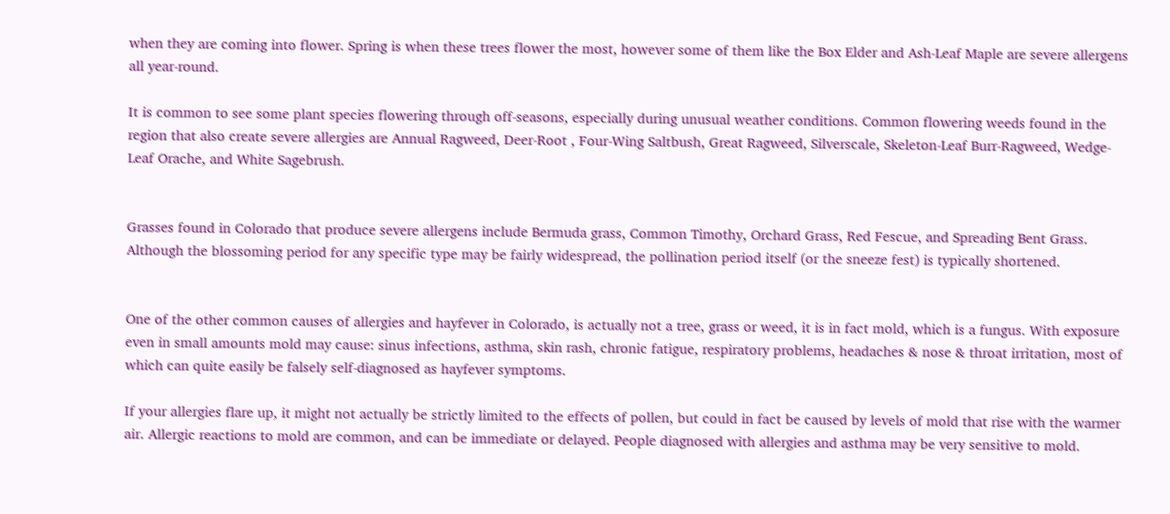when they are coming into flower. Spring is when these trees flower the most, however some of them like the Box Elder and Ash-Leaf Maple are severe allergens all year-round.

It is common to see some plant species flowering through off-seasons, especially during unusual weather conditions. Common flowering weeds found in the region that also create severe allergies are Annual Ragweed, Deer-Root , Four-Wing Saltbush, Great Ragweed, Silverscale, Skeleton-Leaf Burr-Ragweed, Wedge-Leaf Orache, and White Sagebrush.


Grasses found in Colorado that produce severe allergens include Bermuda grass, Common Timothy, Orchard Grass, Red Fescue, and Spreading Bent Grass. Although the blossoming period for any specific type may be fairly widespread, the pollination period itself (or the sneeze fest) is typically shortened.


One of the other common causes of allergies and hayfever in Colorado, is actually not a tree, grass or weed, it is in fact mold, which is a fungus. With exposure even in small amounts mold may cause: sinus infections, asthma, skin rash, chronic fatigue, respiratory problems, headaches & nose & throat irritation, most of which can quite easily be falsely self-diagnosed as hayfever symptoms.

If your allergies flare up, it might not actually be strictly limited to the effects of pollen, but could in fact be caused by levels of mold that rise with the warmer air. Allergic reactions to mold are common, and can be immediate or delayed. People diagnosed with allergies and asthma may be very sensitive to mold.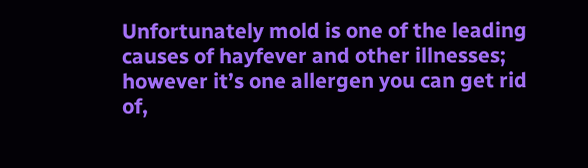Unfortunately mold is one of the leading causes of hayfever and other illnesses; however it’s one allergen you can get rid of,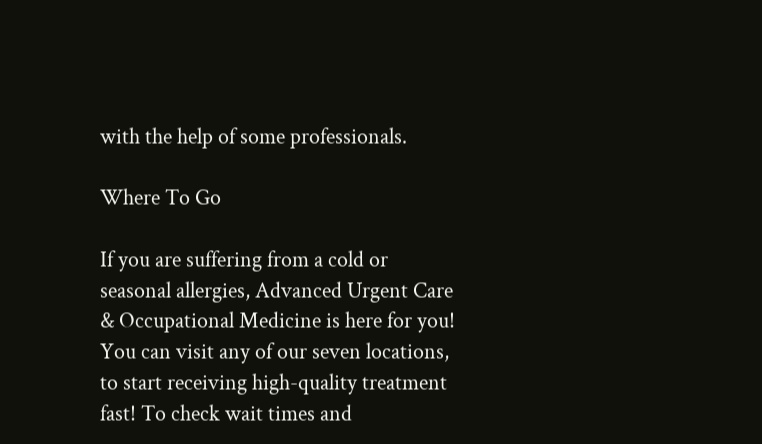with the help of some professionals.

Where To Go

If you are suffering from a cold or seasonal allergies, Advanced Urgent Care & Occupational Medicine is here for you! You can visit any of our seven locations, to start receiving high-quality treatment fast! To check wait times and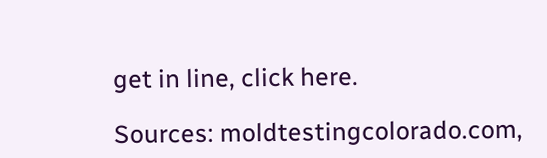get in line, click here.

Sources: moldtestingcolorado.com,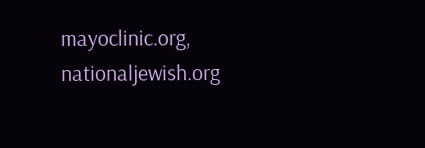mayoclinic.org, nationaljewish.org